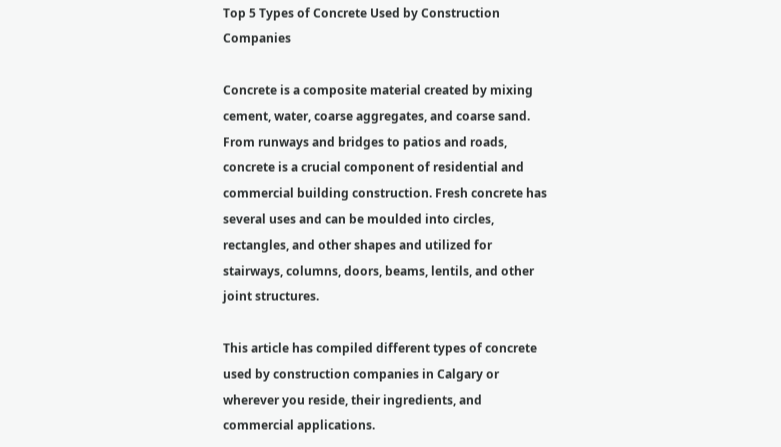Top 5 Types of Concrete Used by Construction Companies

Concrete is a composite material created by mixing cement, water, coarse aggregates, and coarse sand. From runways and bridges to patios and roads, concrete is a crucial component of residential and commercial building construction. Fresh concrete has several uses and can be moulded into circles, rectangles, and other shapes and utilized for stairways, columns, doors, beams, lentils, and other joint structures.

This article has compiled different types of concrete used by construction companies in Calgary or wherever you reside, their ingredients, and commercial applications.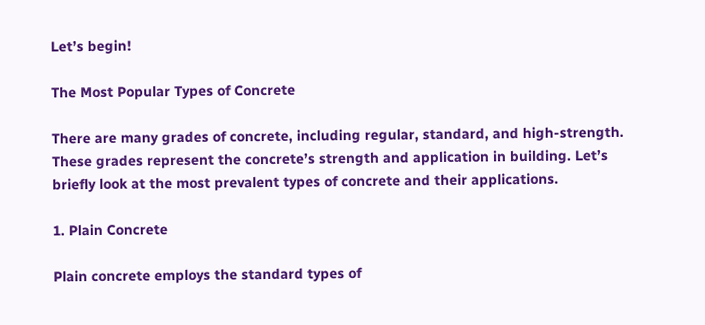Let’s begin!

The Most Popular Types of Concrete

There are many grades of concrete, including regular, standard, and high-strength. These grades represent the concrete’s strength and application in building. Let’s briefly look at the most prevalent types of concrete and their applications.

1. Plain Concrete

Plain concrete employs the standard types of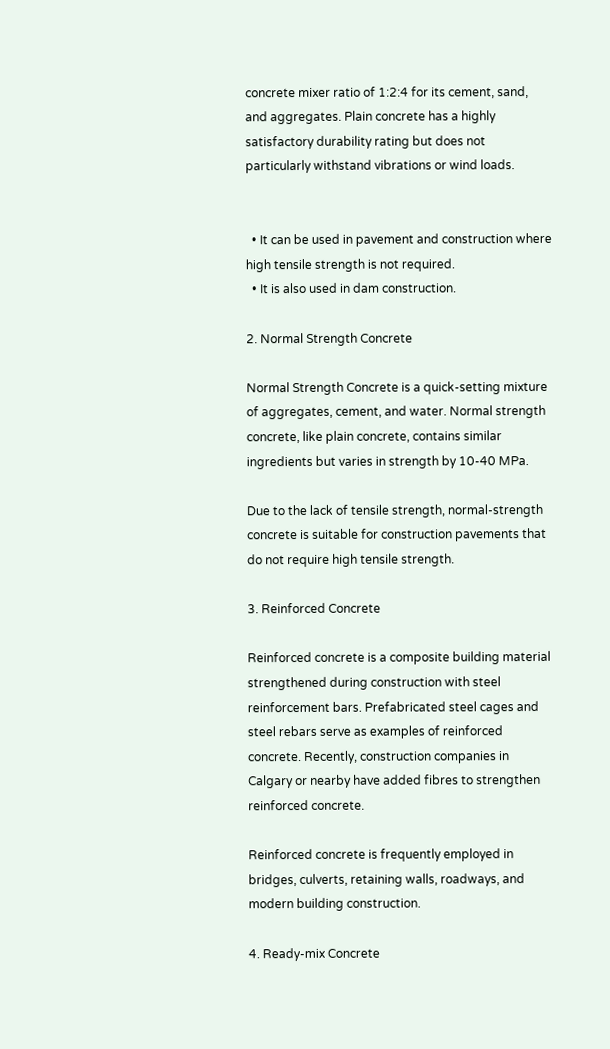concrete mixer ratio of 1:2:4 for its cement, sand, and aggregates. Plain concrete has a highly satisfactory durability rating but does not particularly withstand vibrations or wind loads.


  • It can be used in pavement and construction where high tensile strength is not required.
  • It is also used in dam construction.

2. Normal Strength Concrete

Normal Strength Concrete is a quick-setting mixture of aggregates, cement, and water. Normal strength concrete, like plain concrete, contains similar ingredients but varies in strength by 10-40 MPa.

Due to the lack of tensile strength, normal-strength concrete is suitable for construction pavements that do not require high tensile strength.

3. Reinforced Concrete

Reinforced concrete is a composite building material strengthened during construction with steel reinforcement bars. Prefabricated steel cages and steel rebars serve as examples of reinforced concrete. Recently, construction companies in Calgary or nearby have added fibres to strengthen reinforced concrete.

Reinforced concrete is frequently employed in bridges, culverts, retaining walls, roadways, and modern building construction.

4. Ready-mix Concrete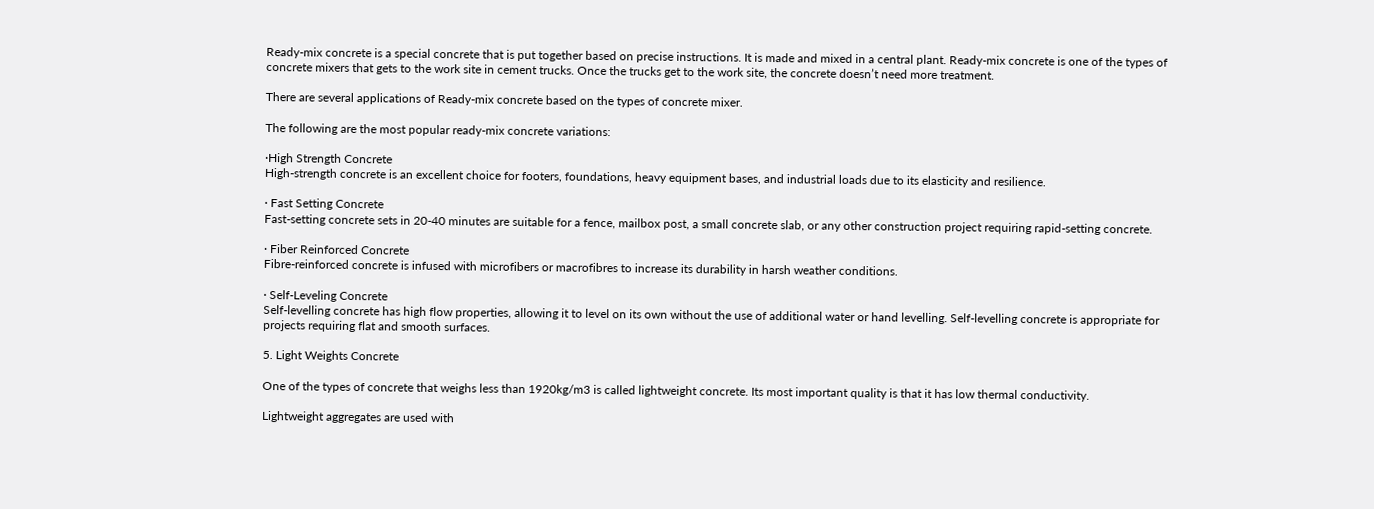Ready-mix concrete is a special concrete that is put together based on precise instructions. It is made and mixed in a central plant. Ready-mix concrete is one of the types of concrete mixers that gets to the work site in cement trucks. Once the trucks get to the work site, the concrete doesn’t need more treatment.

There are several applications of Ready-mix concrete based on the types of concrete mixer.

The following are the most popular ready-mix concrete variations:

·High Strength Concrete
High-strength concrete is an excellent choice for footers, foundations, heavy equipment bases, and industrial loads due to its elasticity and resilience.

· Fast Setting Concrete
Fast-setting concrete sets in 20-40 minutes are suitable for a fence, mailbox post, a small concrete slab, or any other construction project requiring rapid-setting concrete.

· Fiber Reinforced Concrete
Fibre-reinforced concrete is infused with microfibers or macrofibres to increase its durability in harsh weather conditions.

· Self-Leveling Concrete
Self-levelling concrete has high flow properties, allowing it to level on its own without the use of additional water or hand levelling. Self-levelling concrete is appropriate for projects requiring flat and smooth surfaces.

5. Light Weights Concrete

One of the types of concrete that weighs less than 1920kg/m3 is called lightweight concrete. Its most important quality is that it has low thermal conductivity.

Lightweight aggregates are used with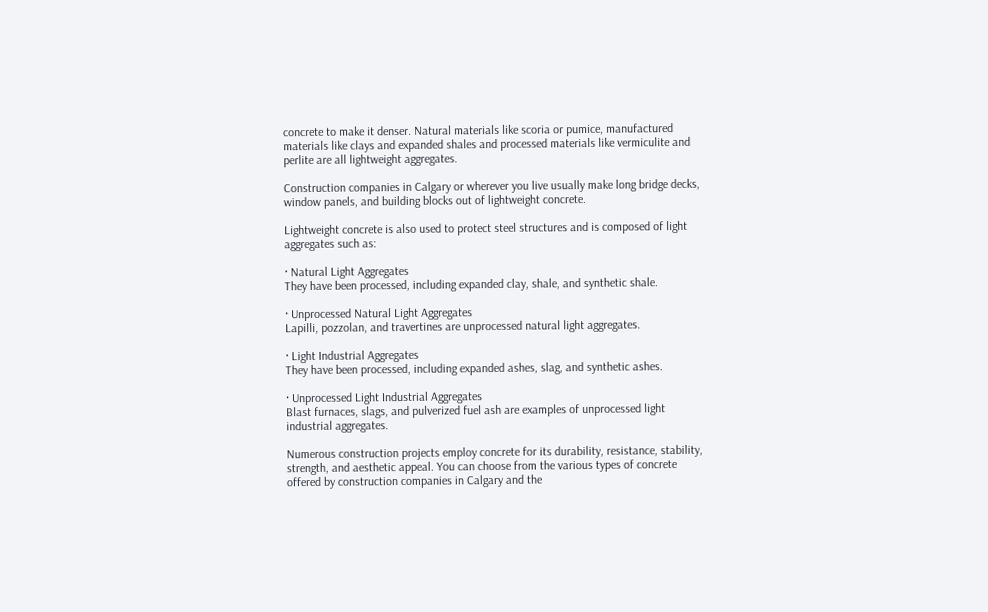concrete to make it denser. Natural materials like scoria or pumice, manufactured materials like clays and expanded shales and processed materials like vermiculite and perlite are all lightweight aggregates.

Construction companies in Calgary or wherever you live usually make long bridge decks, window panels, and building blocks out of lightweight concrete.

Lightweight concrete is also used to protect steel structures and is composed of light aggregates such as:

· Natural Light Aggregates
They have been processed, including expanded clay, shale, and synthetic shale.

· Unprocessed Natural Light Aggregates
Lapilli, pozzolan, and travertines are unprocessed natural light aggregates.

· Light Industrial Aggregates
They have been processed, including expanded ashes, slag, and synthetic ashes.

· Unprocessed Light Industrial Aggregates
Blast furnaces, slags, and pulverized fuel ash are examples of unprocessed light industrial aggregates.

Numerous construction projects employ concrete for its durability, resistance, stability, strength, and aesthetic appeal. You can choose from the various types of concrete offered by construction companies in Calgary and the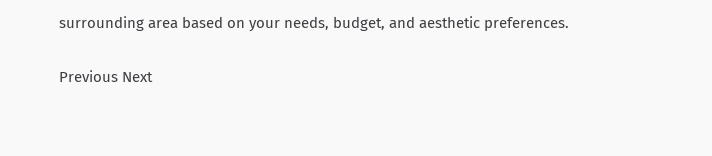surrounding area based on your needs, budget, and aesthetic preferences.

Previous Next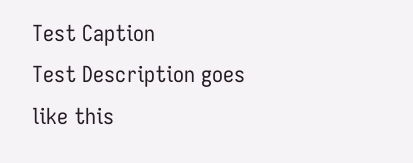Test Caption
Test Description goes like this